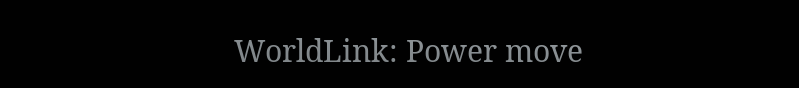WorldLink: Power move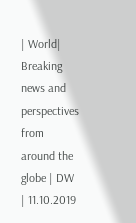| World| Breaking news and perspectives from around the globe | DW | 11.10.2019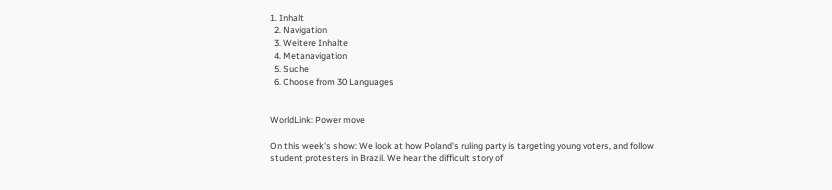1. Inhalt
  2. Navigation
  3. Weitere Inhalte
  4. Metanavigation
  5. Suche
  6. Choose from 30 Languages


WorldLink: Power move

On this week's show: We look at how Poland's ruling party is targeting young voters, and follow student protesters in Brazil. We hear the difficult story of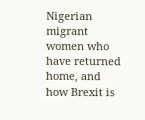Nigerian migrant women who have returned home, and how Brexit is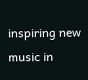inspiring new music in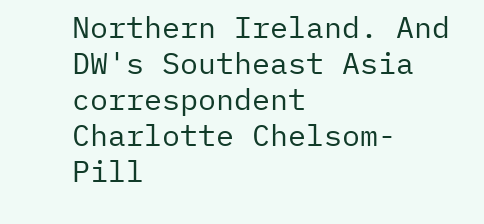Northern Ireland. And DW's Southeast Asia correspondent Charlotte Chelsom-Pill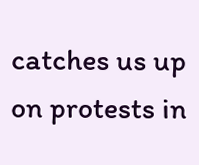catches us up on protests in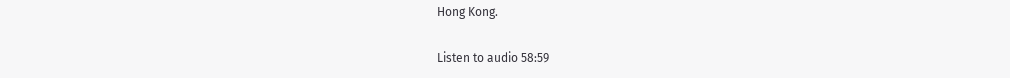Hong Kong.

Listen to audio 58:59